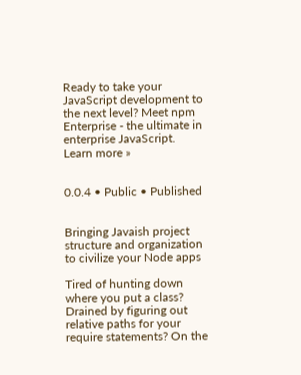Ready to take your JavaScript development to the next level? Meet npm Enterprise - the ultimate in enterprise JavaScript. Learn more »


0.0.4 • Public • Published


Bringing Javaish project structure and organization to civilize your Node apps

Tired of hunting down where you put a class? Drained by figuring out relative paths for your require statements? On the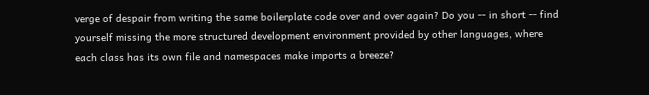verge of despair from writing the same boilerplate code over and over again? Do you -- in short -- find yourself missing the more structured development environment provided by other languages, where each class has its own file and namespaces make imports a breeze?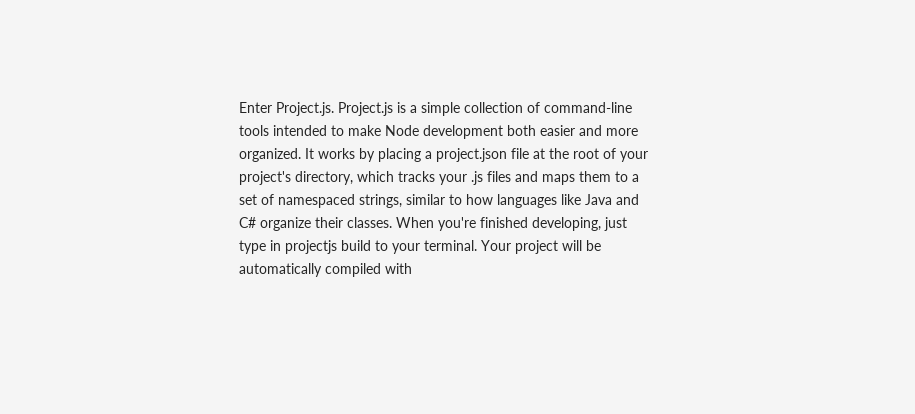Enter Project.js. Project.js is a simple collection of command-line tools intended to make Node development both easier and more organized. It works by placing a project.json file at the root of your project's directory, which tracks your .js files and maps them to a set of namespaced strings, similar to how languages like Java and C# organize their classes. When you're finished developing, just type in projectjs build to your terminal. Your project will be automatically compiled with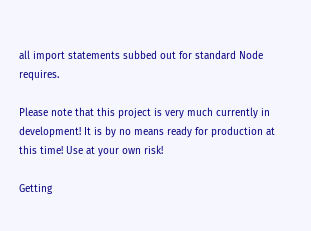all import statements subbed out for standard Node requires.

Please note that this project is very much currently in development! It is by no means ready for production at this time! Use at your own risk!

Getting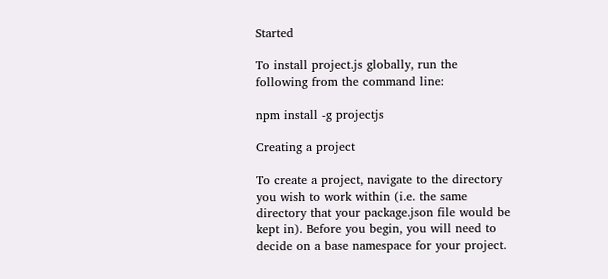Started

To install project.js globally, run the following from the command line:

npm install -g projectjs

Creating a project

To create a project, navigate to the directory you wish to work within (i.e. the same directory that your package.json file would be kept in). Before you begin, you will need to decide on a base namespace for your project.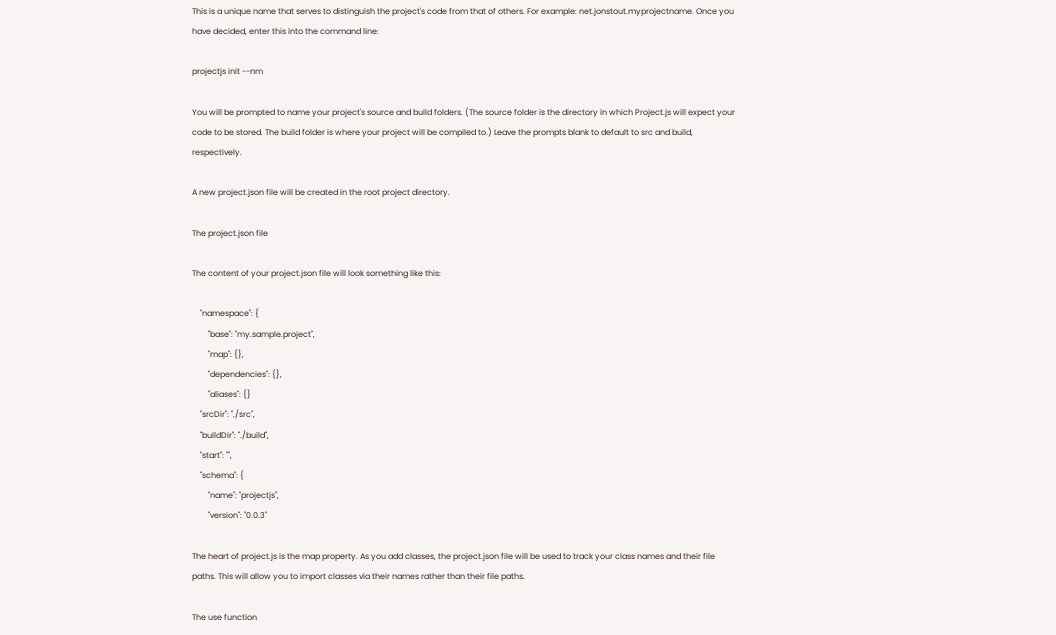This is a unique name that serves to distinguish the project's code from that of others. For example: net.jonstout.myprojectname. Once you have decided, enter this into the command line:

projectjs init --nm

You will be prompted to name your project's source and build folders. (The source folder is the directory in which Project.js will expect your code to be stored. The build folder is where your project will be compiled to.) Leave the prompts blank to default to src and build, respectively.

A new project.json file will be created in the root project directory.

The project.json file

The content of your project.json file will look something like this:

    "namespace": {
        "base": "my.sample.project",
        "map": {},
        "dependencies": {},
        "aliases": {}
    "srcDir": "./src",
    "buildDir": "./build",
    "start": "",
    "schema": {
        "name": "projectjs",
        "version": "0.0.3"

The heart of project.js is the map property. As you add classes, the project.json file will be used to track your class names and their file paths. This will allow you to import classes via their names rather than their file paths.

The use function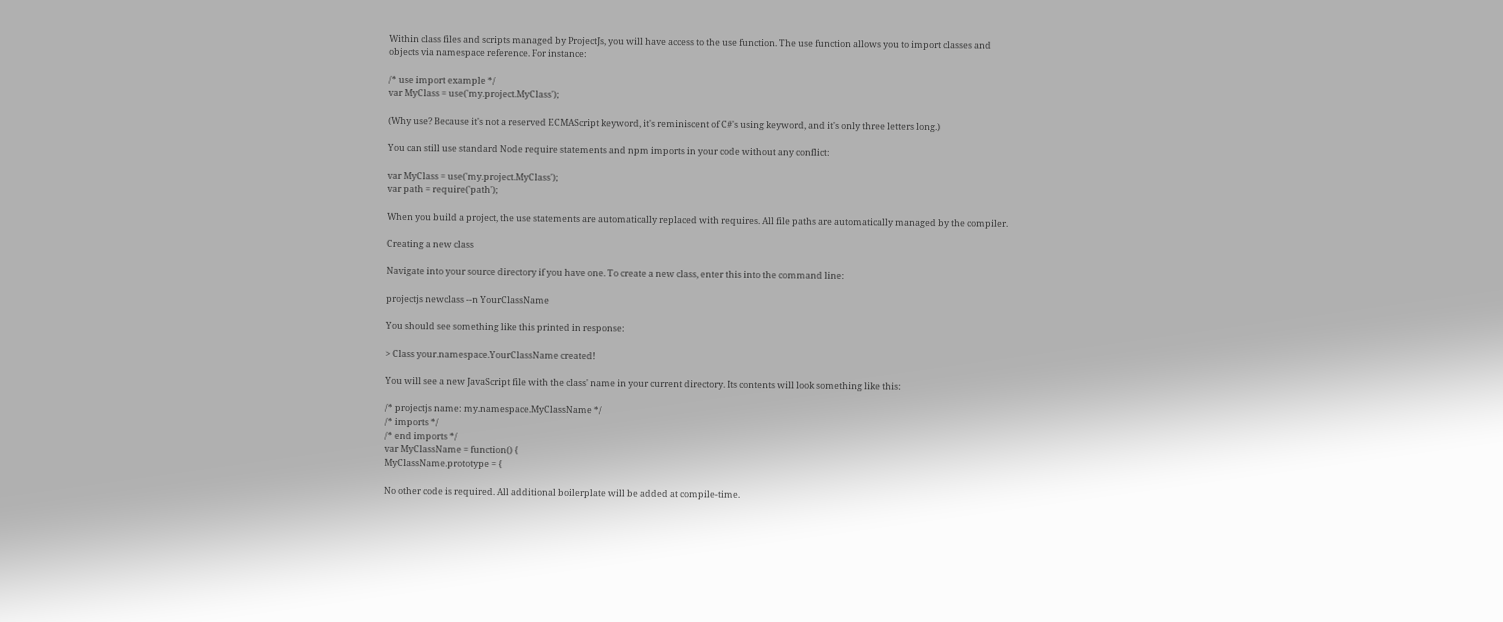Within class files and scripts managed by ProjectJs, you will have access to the use function. The use function allows you to import classes and objects via namespace reference. For instance:

/* use import example */
var MyClass = use('my.project.MyClass');

(Why use? Because it's not a reserved ECMAScript keyword, it's reminiscent of C#'s using keyword, and it's only three letters long.)

You can still use standard Node require statements and npm imports in your code without any conflict:

var MyClass = use('my.project.MyClass');
var path = require('path');

When you build a project, the use statements are automatically replaced with requires. All file paths are automatically managed by the compiler.

Creating a new class

Navigate into your source directory if you have one. To create a new class, enter this into the command line:

projectjs newclass --n YourClassName

You should see something like this printed in response:

> Class your.namespace.YourClassName created!

You will see a new JavaScript file with the class' name in your current directory. Its contents will look something like this:

/* projectjs name: my.namespace.MyClassName */
/* imports */
/* end imports */
var MyClassName = function() {
MyClassName.prototype = {

No other code is required. All additional boilerplate will be added at compile-time.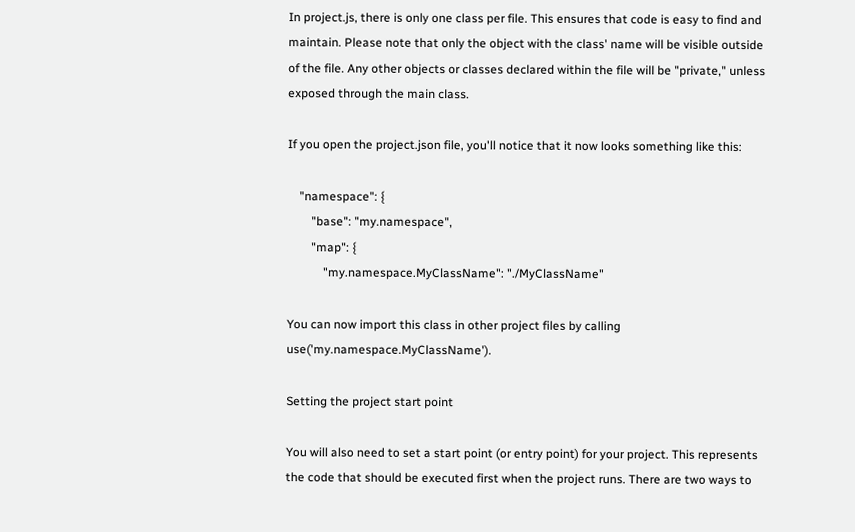In project.js, there is only one class per file. This ensures that code is easy to find and maintain. Please note that only the object with the class' name will be visible outside of the file. Any other objects or classes declared within the file will be "private," unless exposed through the main class.

If you open the project.json file, you'll notice that it now looks something like this:

    "namespace": {
        "base": "my.namespace",
        "map": {
            "my.namespace.MyClassName": "./MyClassName"

You can now import this class in other project files by calling use('my.namespace.MyClassName').

Setting the project start point

You will also need to set a start point (or entry point) for your project. This represents the code that should be executed first when the project runs. There are two ways to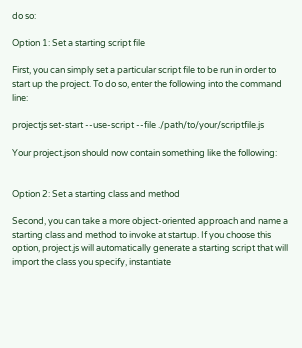do so:

Option 1: Set a starting script file

First, you can simply set a particular script file to be run in order to start up the project. To do so, enter the following into the command line:

projectjs set-start --use-script --file ./path/to/your/scriptfile.js

Your project.json should now contain something like the following:


Option 2: Set a starting class and method

Second, you can take a more object-oriented approach and name a starting class and method to invoke at startup. If you choose this option, project.js will automatically generate a starting script that will import the class you specify, instantiate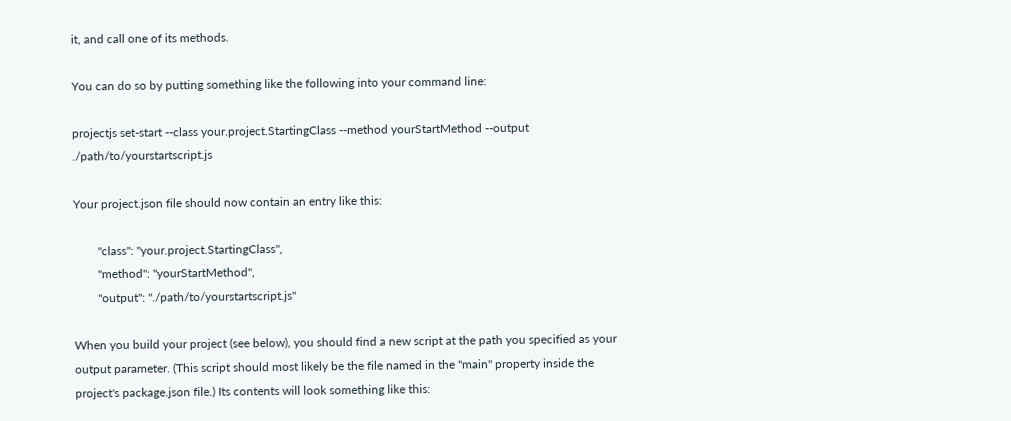it, and call one of its methods.

You can do so by putting something like the following into your command line:

projectjs set-start --class your.project.StartingClass --method yourStartMethod --output ./path/to/yourstartscript.js

Your project.json file should now contain an entry like this:

        "class": "your.project.StartingClass",
        "method": "yourStartMethod",
        "output": "./path/to/yourstartscript.js"

When you build your project (see below), you should find a new script at the path you specified as your output parameter. (This script should most likely be the file named in the "main" property inside the project's package.json file.) Its contents will look something like this: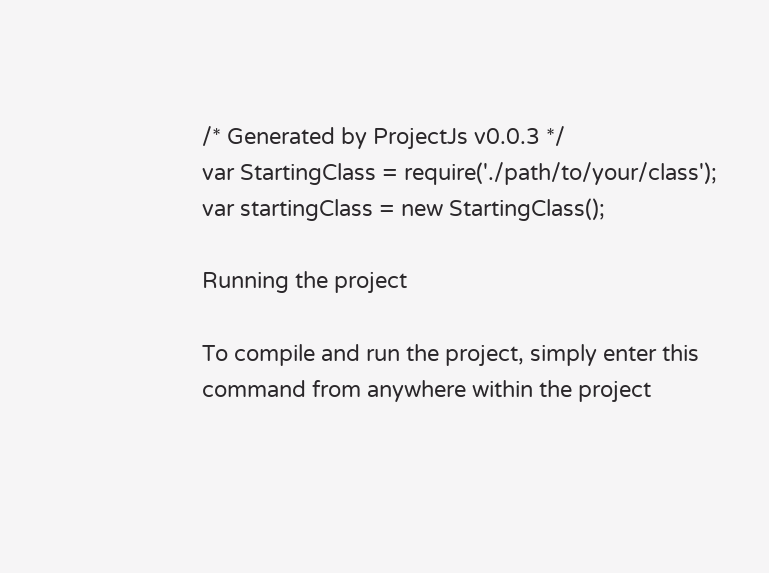/* Generated by ProjectJs v0.0.3 */
var StartingClass = require('./path/to/your/class');
var startingClass = new StartingClass();

Running the project

To compile and run the project, simply enter this command from anywhere within the project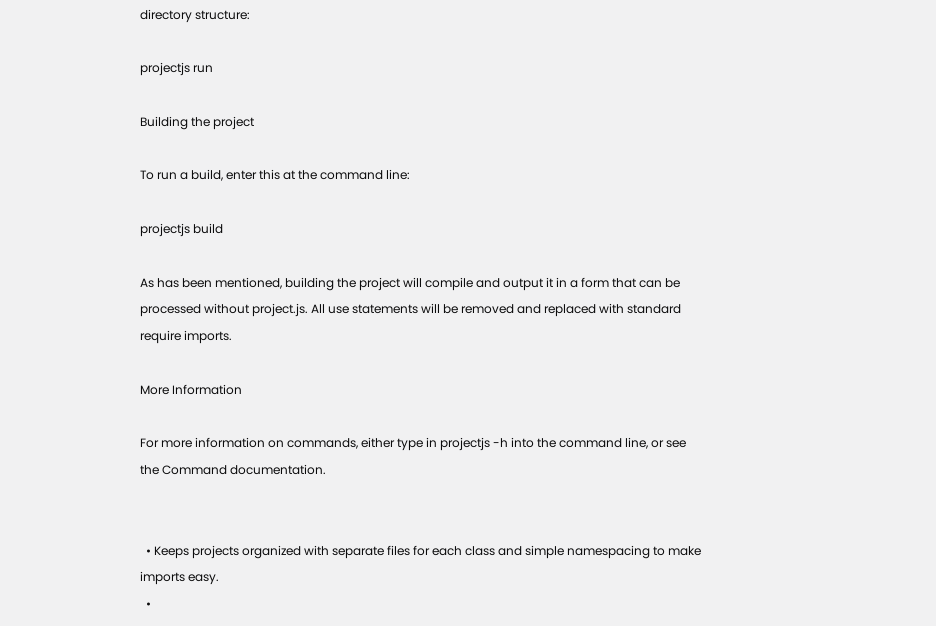directory structure:

projectjs run

Building the project

To run a build, enter this at the command line:

projectjs build

As has been mentioned, building the project will compile and output it in a form that can be processed without project.js. All use statements will be removed and replaced with standard require imports.

More Information

For more information on commands, either type in projectjs -h into the command line, or see the Command documentation.


  • Keeps projects organized with separate files for each class and simple namespacing to make imports easy.
  •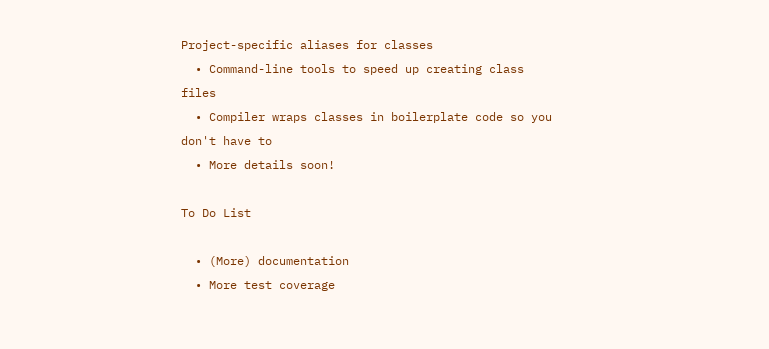Project-specific aliases for classes
  • Command-line tools to speed up creating class files
  • Compiler wraps classes in boilerplate code so you don't have to
  • More details soon!

To Do List

  • (More) documentation
  • More test coverage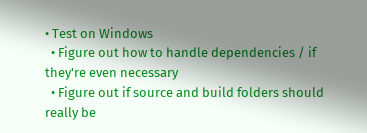• Test on Windows
  • Figure out how to handle dependencies / if they're even necessary
  • Figure out if source and build folders should really be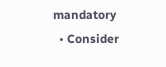mandatory
  • Consider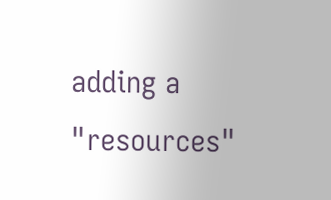adding a "resources"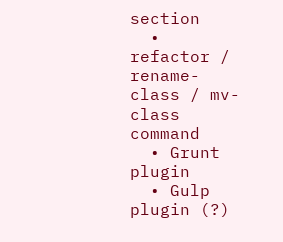section
  • refactor / rename-class / mv-class command
  • Grunt plugin
  • Gulp plugin (?)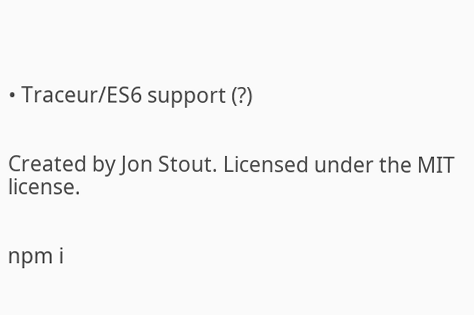• Traceur/ES6 support (?)


Created by Jon Stout. Licensed under the MIT license.


npm i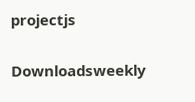projectjs

Downloadsweekly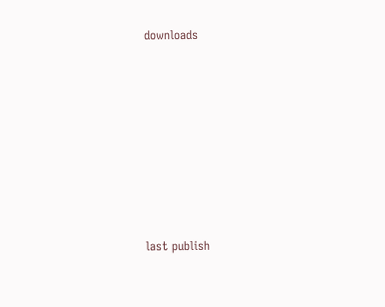downloads









last publish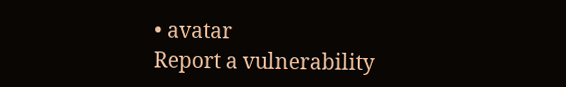• avatar
Report a vulnerability